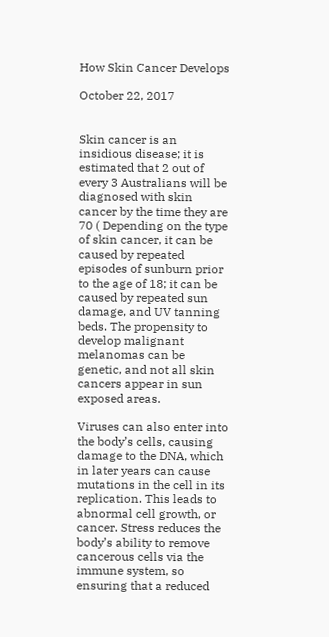How Skin Cancer Develops

October 22, 2017


Skin cancer is an insidious disease; it is estimated that 2 out of every 3 Australians will be diagnosed with skin cancer by the time they are 70 ( Depending on the type of skin cancer, it can be caused by repeated episodes of sunburn prior to the age of 18; it can be caused by repeated sun damage, and UV tanning beds. The propensity to develop malignant melanomas can be genetic, and not all skin cancers appear in sun exposed areas.

Viruses can also enter into the body’s cells, causing damage to the DNA, which in later years can cause mutations in the cell in its replication. This leads to abnormal cell growth, or cancer. Stress reduces the body’s ability to remove cancerous cells via the immune system, so ensuring that a reduced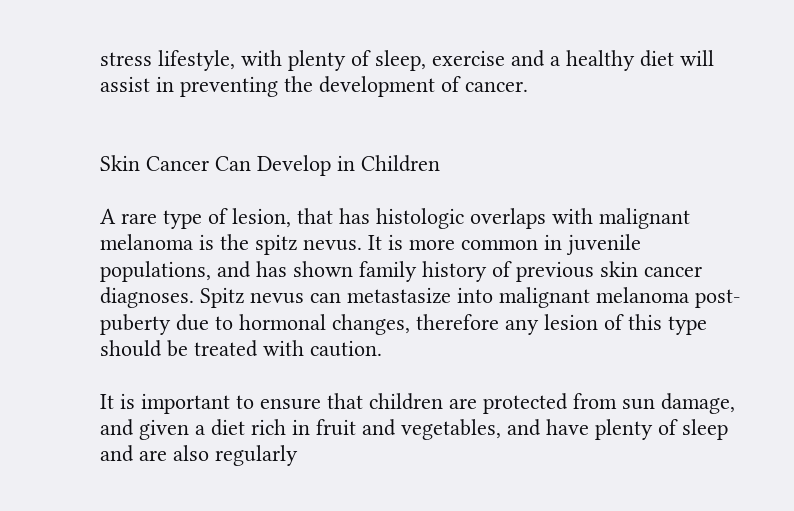stress lifestyle, with plenty of sleep, exercise and a healthy diet will assist in preventing the development of cancer.


Skin Cancer Can Develop in Children

A rare type of lesion, that has histologic overlaps with malignant melanoma is the spitz nevus. It is more common in juvenile populations, and has shown family history of previous skin cancer diagnoses. Spitz nevus can metastasize into malignant melanoma post-puberty due to hormonal changes, therefore any lesion of this type should be treated with caution.

It is important to ensure that children are protected from sun damage, and given a diet rich in fruit and vegetables, and have plenty of sleep and are also regularly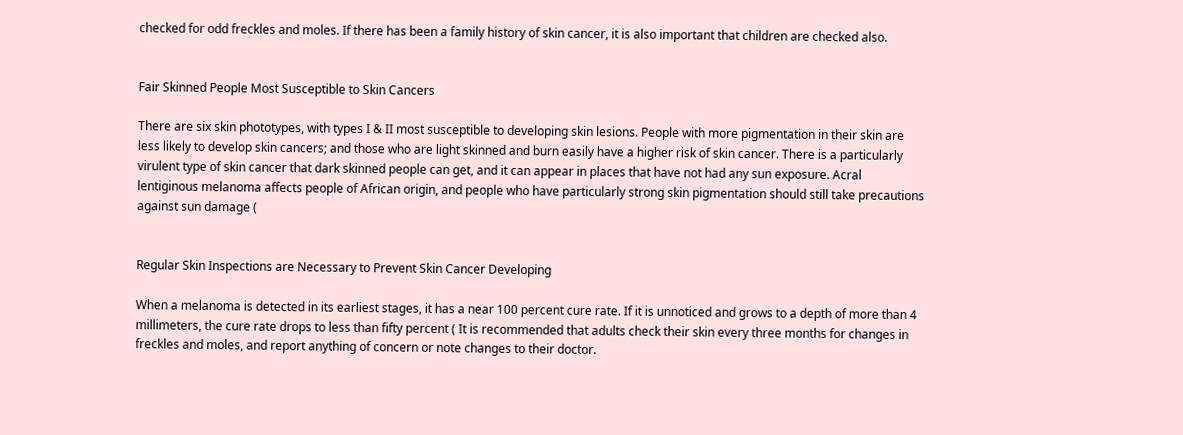checked for odd freckles and moles. If there has been a family history of skin cancer, it is also important that children are checked also.


Fair Skinned People Most Susceptible to Skin Cancers

There are six skin phototypes, with types I & II most susceptible to developing skin lesions. People with more pigmentation in their skin are less likely to develop skin cancers; and those who are light skinned and burn easily have a higher risk of skin cancer. There is a particularly virulent type of skin cancer that dark skinned people can get, and it can appear in places that have not had any sun exposure. Acral lentiginous melanoma affects people of African origin, and people who have particularly strong skin pigmentation should still take precautions against sun damage (


Regular Skin Inspections are Necessary to Prevent Skin Cancer Developing

When a melanoma is detected in its earliest stages, it has a near 100 percent cure rate. If it is unnoticed and grows to a depth of more than 4 millimeters, the cure rate drops to less than fifty percent ( It is recommended that adults check their skin every three months for changes in freckles and moles, and report anything of concern or note changes to their doctor.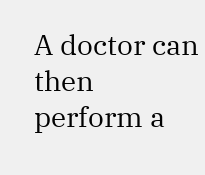A doctor can then perform a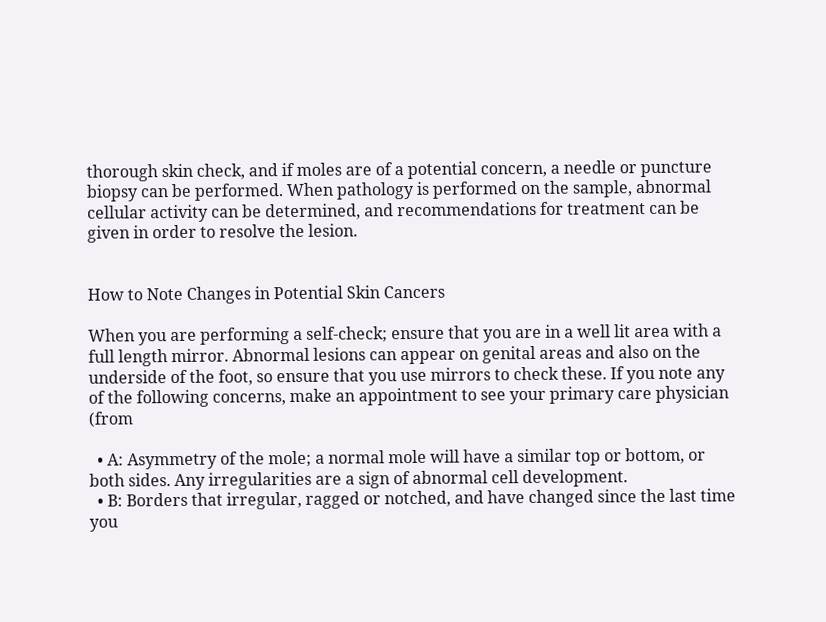thorough skin check, and if moles are of a potential concern, a needle or puncture biopsy can be performed. When pathology is performed on the sample, abnormal cellular activity can be determined, and recommendations for treatment can be given in order to resolve the lesion.


How to Note Changes in Potential Skin Cancers

When you are performing a self-check; ensure that you are in a well lit area with a full length mirror. Abnormal lesions can appear on genital areas and also on the underside of the foot, so ensure that you use mirrors to check these. If you note any of the following concerns, make an appointment to see your primary care physician (from

  • A: Asymmetry of the mole; a normal mole will have a similar top or bottom, or both sides. Any irregularities are a sign of abnormal cell development.
  • B: Borders that irregular, ragged or notched, and have changed since the last time you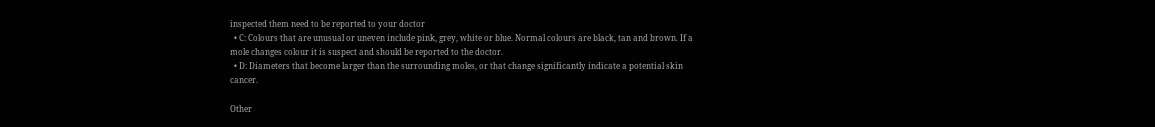inspected them need to be reported to your doctor
  • C: Colours that are unusual or uneven include pink, grey, white or blue. Normal colours are black, tan and brown. If a mole changes colour it is suspect and should be reported to the doctor.
  • D: Diameters that become larger than the surrounding moles, or that change significantly indicate a potential skin cancer.

Other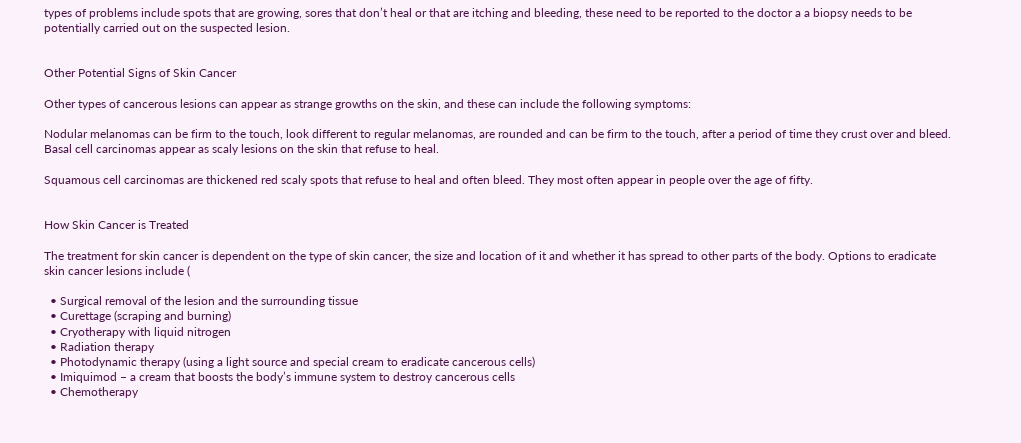types of problems include spots that are growing, sores that don’t heal or that are itching and bleeding, these need to be reported to the doctor a a biopsy needs to be potentially carried out on the suspected lesion.


Other Potential Signs of Skin Cancer

Other types of cancerous lesions can appear as strange growths on the skin, and these can include the following symptoms:

Nodular melanomas can be firm to the touch, look different to regular melanomas, are rounded and can be firm to the touch, after a period of time they crust over and bleed. Basal cell carcinomas appear as scaly lesions on the skin that refuse to heal.

Squamous cell carcinomas are thickened red scaly spots that refuse to heal and often bleed. They most often appear in people over the age of fifty.


How Skin Cancer is Treated

The treatment for skin cancer is dependent on the type of skin cancer, the size and location of it and whether it has spread to other parts of the body. Options to eradicate skin cancer lesions include (

  • Surgical removal of the lesion and the surrounding tissue
  • Curettage (scraping and burning)
  • Cryotherapy with liquid nitrogen
  • Radiation therapy
  • Photodynamic therapy (using a light source and special cream to eradicate cancerous cells)
  • Imiquimod – a cream that boosts the body’s immune system to destroy cancerous cells
  • Chemotherapy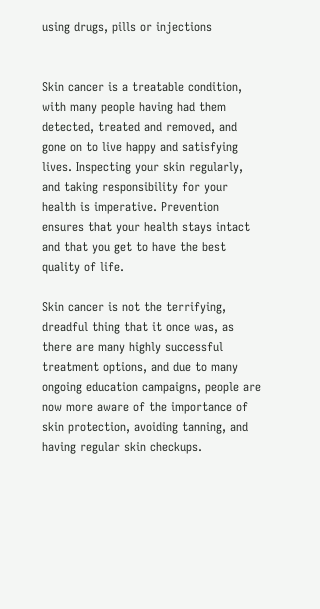using drugs, pills or injections


Skin cancer is a treatable condition, with many people having had them detected, treated and removed, and gone on to live happy and satisfying lives. Inspecting your skin regularly, and taking responsibility for your health is imperative. Prevention ensures that your health stays intact and that you get to have the best quality of life.

Skin cancer is not the terrifying, dreadful thing that it once was, as there are many highly successful treatment options, and due to many ongoing education campaigns, people are now more aware of the importance of skin protection, avoiding tanning, and having regular skin checkups.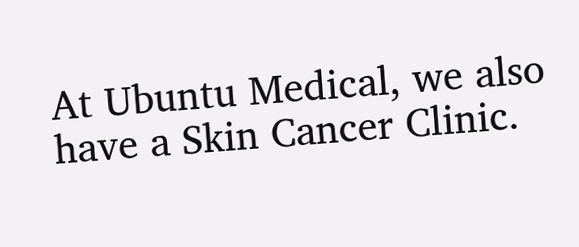At Ubuntu Medical, we also have a Skin Cancer Clinic.